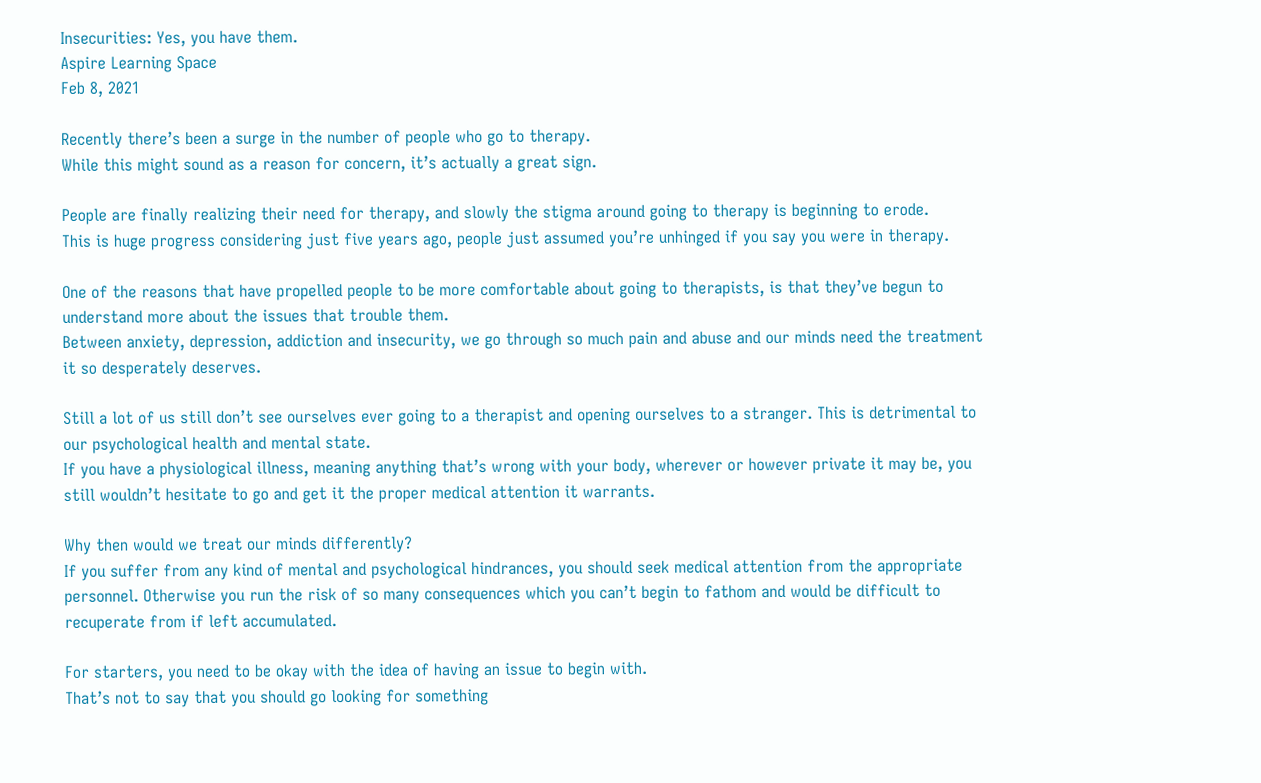Insecurities: Yes, you have them.
Aspire Learning Space
Feb 8, 2021

Recently there’s been a surge in the number of people who go to therapy.
While this might sound as a reason for concern, it’s actually a great sign.

People are finally realizing their need for therapy, and slowly the stigma around going to therapy is beginning to erode.
This is huge progress considering just five years ago, people just assumed you’re unhinged if you say you were in therapy.

One of the reasons that have propelled people to be more comfortable about going to therapists, is that they’ve begun to understand more about the issues that trouble them.
Between anxiety, depression, addiction and insecurity, we go through so much pain and abuse and our minds need the treatment it so desperately deserves.

Still a lot of us still don’t see ourselves ever going to a therapist and opening ourselves to a stranger. This is detrimental to our psychological health and mental state.
If you have a physiological illness, meaning anything that’s wrong with your body, wherever or however private it may be, you still wouldn’t hesitate to go and get it the proper medical attention it warrants.

Why then would we treat our minds differently?
If you suffer from any kind of mental and psychological hindrances, you should seek medical attention from the appropriate personnel. Otherwise you run the risk of so many consequences which you can’t begin to fathom and would be difficult to recuperate from if left accumulated.

For starters, you need to be okay with the idea of having an issue to begin with.
That’s not to say that you should go looking for something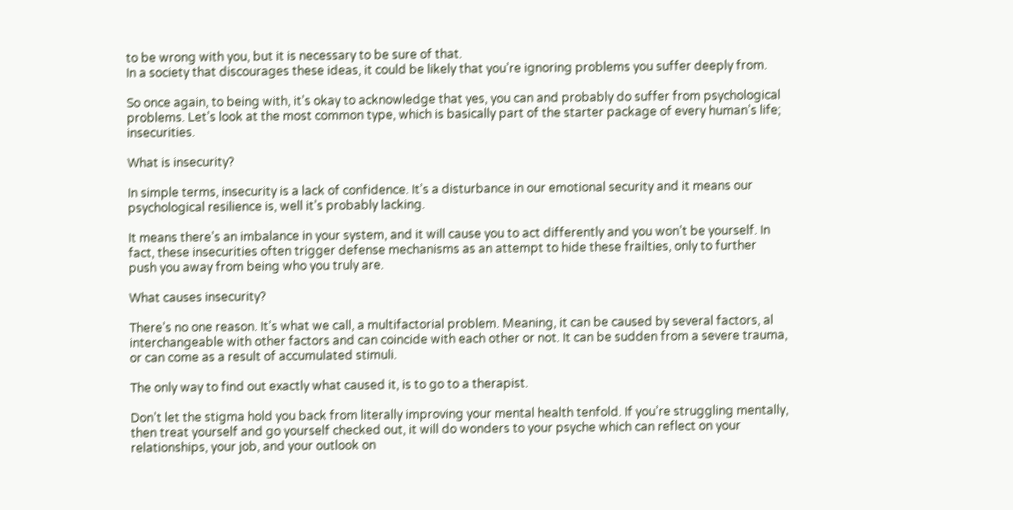to be wrong with you, but it is necessary to be sure of that.
In a society that discourages these ideas, it could be likely that you’re ignoring problems you suffer deeply from.

So once again, to being with, it’s okay to acknowledge that yes, you can and probably do suffer from psychological problems. Let’s look at the most common type, which is basically part of the starter package of every human’s life; insecurities.

What is insecurity?

In simple terms, insecurity is a lack of confidence. It’s a disturbance in our emotional security and it means our psychological resilience is, well it’s probably lacking.

It means there’s an imbalance in your system, and it will cause you to act differently and you won’t be yourself. In fact, these insecurities often trigger defense mechanisms as an attempt to hide these frailties, only to further push you away from being who you truly are.

What causes insecurity?

There’s no one reason. It’s what we call, a multifactorial problem. Meaning, it can be caused by several factors, al interchangeable with other factors and can coincide with each other or not. It can be sudden from a severe trauma, or can come as a result of accumulated stimuli.

The only way to find out exactly what caused it, is to go to a therapist.

Don’t let the stigma hold you back from literally improving your mental health tenfold. If you’re struggling mentally, then treat yourself and go yourself checked out, it will do wonders to your psyche which can reflect on your relationships, your job, and your outlook on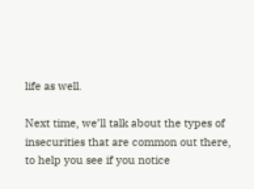life as well.

Next time, we’ll talk about the types of insecurities that are common out there, to help you see if you notice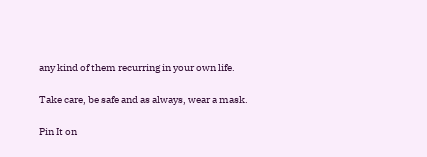any kind of them recurring in your own life.

Take care, be safe and as always, wear a mask.

Pin It on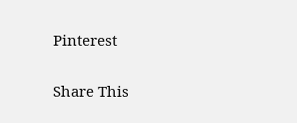Pinterest

Share This